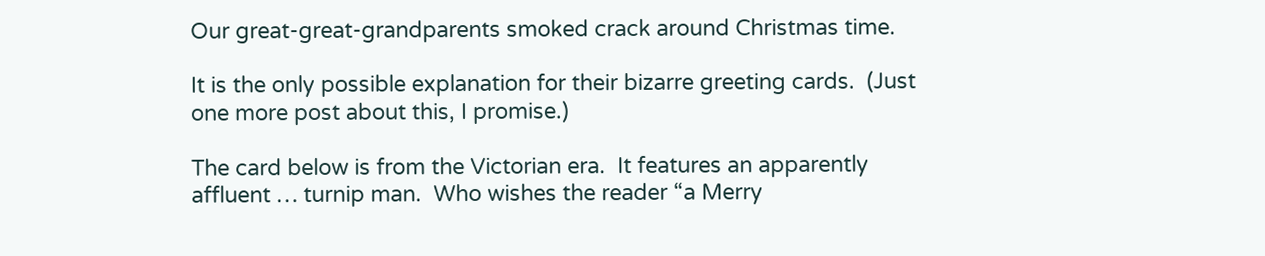Our great-great-grandparents smoked crack around Christmas time.

It is the only possible explanation for their bizarre greeting cards.  (Just one more post about this, I promise.)

The card below is from the Victorian era.  It features an apparently affluent … turnip man.  Who wishes the reader “a Merry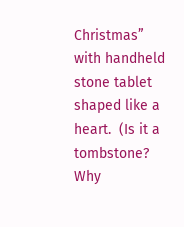Christmas” with handheld stone tablet shaped like a heart.  (Is it a tombstone?  Why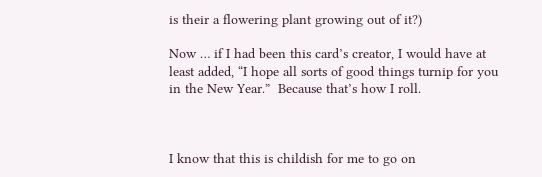is their a flowering plant growing out of it?)

Now … if I had been this card’s creator, I would have at least added, “I hope all sorts of good things turnip for you in the New Year.”  Because that’s how I roll.



I know that this is childish for me to go on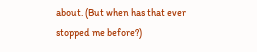about. (But when has that ever stopped me before?)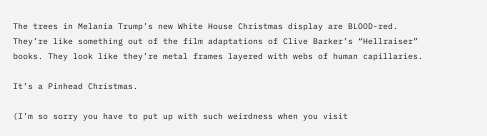The trees in Melania Trump’s new White House Christmas display are BLOOD-red.  They’re like something out of the film adaptations of Clive Barker’s “Hellraiser” books. They look like they’re metal frames layered with webs of human capillaries.

It’s a Pinhead Christmas.

(I’m so sorry you have to put up with such weirdness when you visit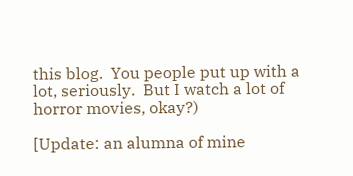this blog.  You people put up with a lot, seriously.  But I watch a lot of horror movies, okay?)

[Update: an alumna of mine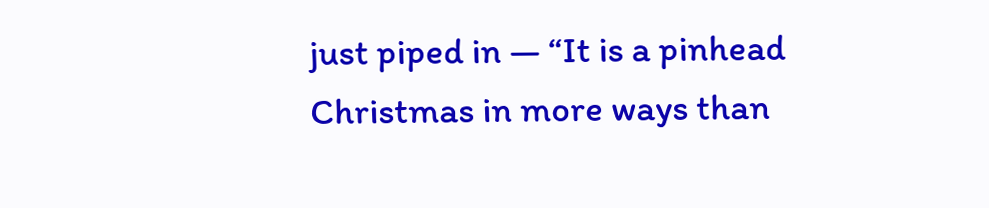just piped in — “It is a pinhead Christmas in more ways than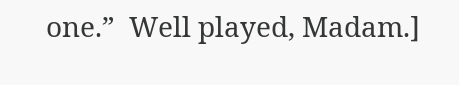one.”  Well played, Madam.]